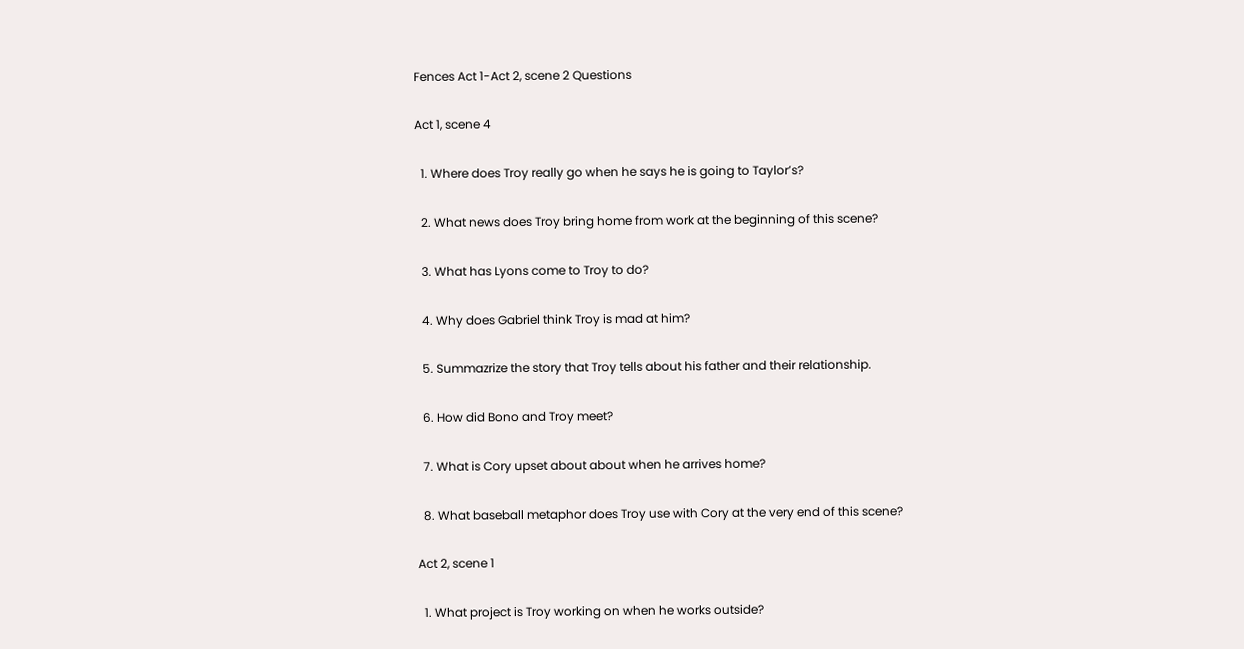Fences Act 1-Act 2, scene 2 Questions

Act 1, scene 4

  1. Where does Troy really go when he says he is going to Taylor’s?

  2. What news does Troy bring home from work at the beginning of this scene?

  3. What has Lyons come to Troy to do?

  4. Why does Gabriel think Troy is mad at him?

  5. Summazrize the story that Troy tells about his father and their relationship.

  6. How did Bono and Troy meet?

  7. What is Cory upset about about when he arrives home?

  8. What baseball metaphor does Troy use with Cory at the very end of this scene?

Act 2, scene 1

  1. What project is Troy working on when he works outside?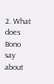2. What does Bono say about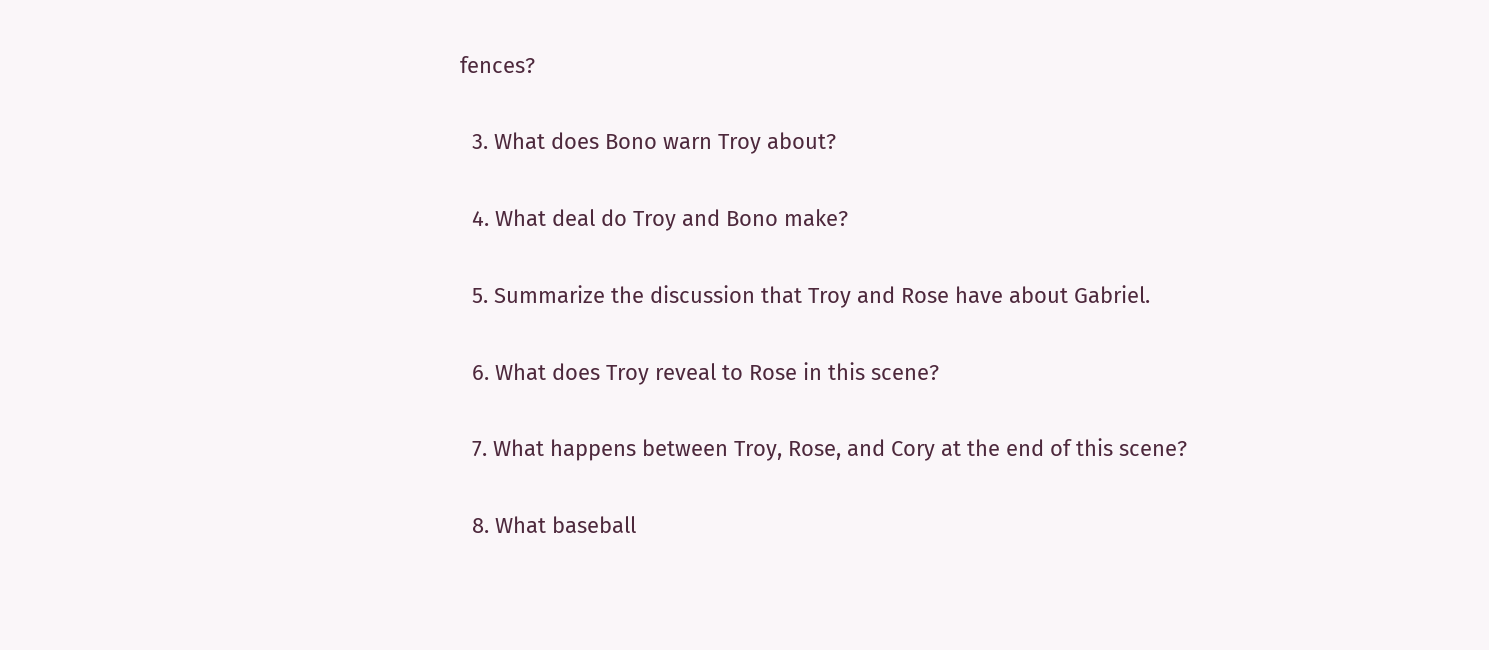fences?

  3. What does Bono warn Troy about?

  4. What deal do Troy and Bono make?

  5. Summarize the discussion that Troy and Rose have about Gabriel.

  6. What does Troy reveal to Rose in this scene?

  7. What happens between Troy, Rose, and Cory at the end of this scene?

  8. What baseball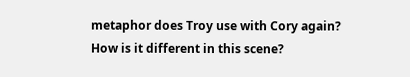metaphor does Troy use with Cory again? How is it different in this scene?